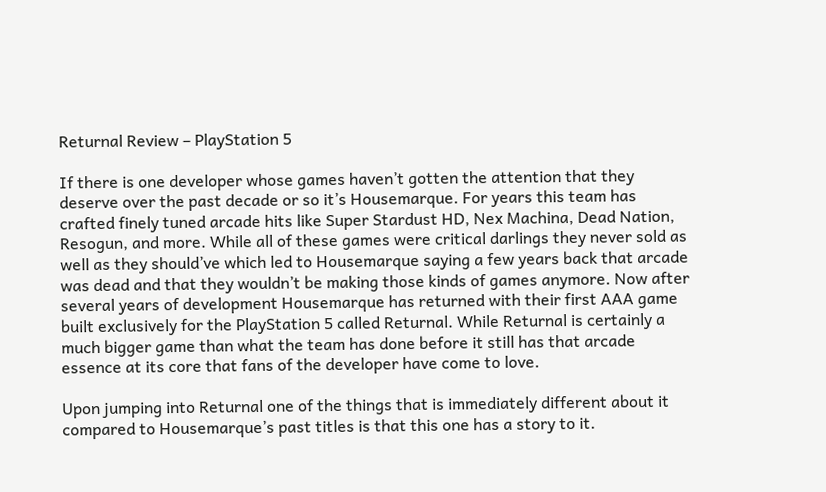Returnal Review – PlayStation 5

If there is one developer whose games haven’t gotten the attention that they deserve over the past decade or so it’s Housemarque. For years this team has crafted finely tuned arcade hits like Super Stardust HD, Nex Machina, Dead Nation, Resogun, and more. While all of these games were critical darlings they never sold as well as they should’ve which led to Housemarque saying a few years back that arcade was dead and that they wouldn’t be making those kinds of games anymore. Now after several years of development Housemarque has returned with their first AAA game built exclusively for the PlayStation 5 called Returnal. While Returnal is certainly a much bigger game than what the team has done before it still has that arcade essence at its core that fans of the developer have come to love.

Upon jumping into Returnal one of the things that is immediately different about it compared to Housemarque’s past titles is that this one has a story to it.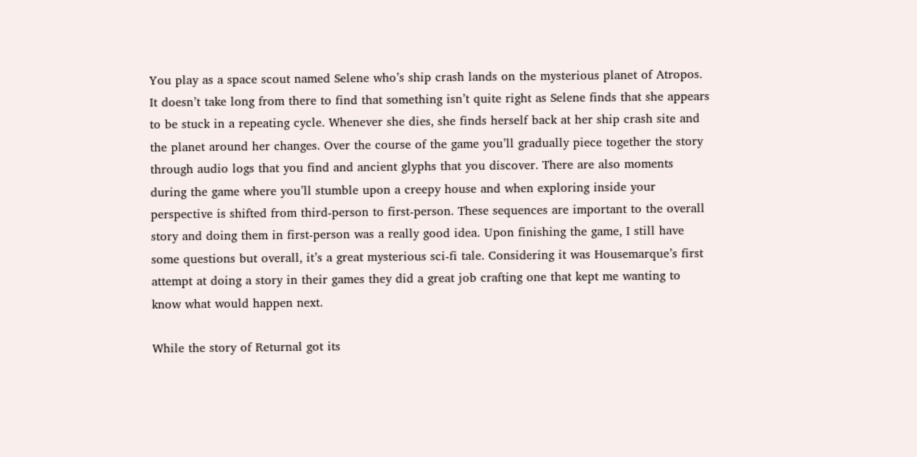You play as a space scout named Selene who’s ship crash lands on the mysterious planet of Atropos. It doesn’t take long from there to find that something isn’t quite right as Selene finds that she appears to be stuck in a repeating cycle. Whenever she dies, she finds herself back at her ship crash site and the planet around her changes. Over the course of the game you’ll gradually piece together the story through audio logs that you find and ancient glyphs that you discover. There are also moments during the game where you’ll stumble upon a creepy house and when exploring inside your perspective is shifted from third-person to first-person. These sequences are important to the overall story and doing them in first-person was a really good idea. Upon finishing the game, I still have some questions but overall, it’s a great mysterious sci-fi tale. Considering it was Housemarque’s first attempt at doing a story in their games they did a great job crafting one that kept me wanting to know what would happen next.

While the story of Returnal got its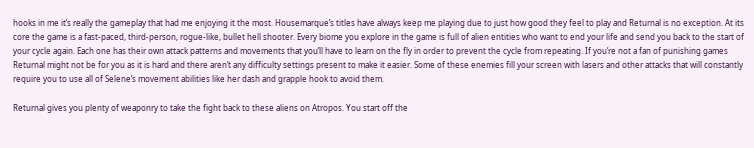hooks in me it’s really the gameplay that had me enjoying it the most. Housemarque’s titles have always keep me playing due to just how good they feel to play and Returnal is no exception. At its core the game is a fast-paced, third-person, rogue-like, bullet hell shooter. Every biome you explore in the game is full of alien entities who want to end your life and send you back to the start of your cycle again. Each one has their own attack patterns and movements that you’ll have to learn on the fly in order to prevent the cycle from repeating. If you’re not a fan of punishing games Returnal might not be for you as it is hard and there aren’t any difficulty settings present to make it easier. Some of these enemies fill your screen with lasers and other attacks that will constantly require you to use all of Selene’s movement abilities like her dash and grapple hook to avoid them.

Returnal gives you plenty of weaponry to take the fight back to these aliens on Atropos. You start off the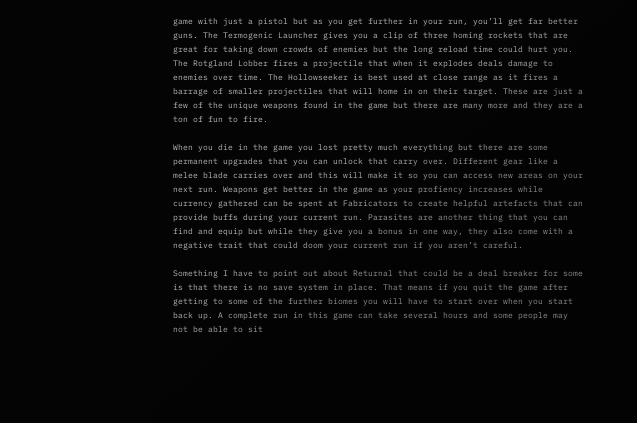game with just a pistol but as you get further in your run, you’ll get far better guns. The Termogenic Launcher gives you a clip of three homing rockets that are great for taking down crowds of enemies but the long reload time could hurt you. The Rotgland Lobber fires a projectile that when it explodes deals damage to enemies over time. The Hollowseeker is best used at close range as it fires a barrage of smaller projectiles that will home in on their target. These are just a few of the unique weapons found in the game but there are many more and they are a ton of fun to fire.

When you die in the game you lost pretty much everything but there are some permanent upgrades that you can unlock that carry over. Different gear like a melee blade carries over and this will make it so you can access new areas on your next run. Weapons get better in the game as your profiency increases while currency gathered can be spent at Fabricators to create helpful artefacts that can provide buffs during your current run. Parasites are another thing that you can find and equip but while they give you a bonus in one way, they also come with a negative trait that could doom your current run if you aren’t careful.

Something I have to point out about Returnal that could be a deal breaker for some is that there is no save system in place. That means if you quit the game after getting to some of the further biomes you will have to start over when you start back up. A complete run in this game can take several hours and some people may not be able to sit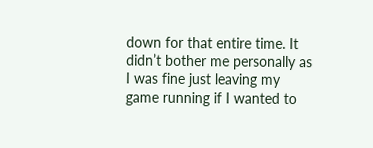down for that entire time. It didn’t bother me personally as I was fine just leaving my game running if I wanted to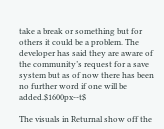take a break or something but for others it could be a problem. The developer has said they are aware of the community’s request for a save system but as of now there has been no further word if one will be added.$1600px--t$

The visuals in Returnal show off the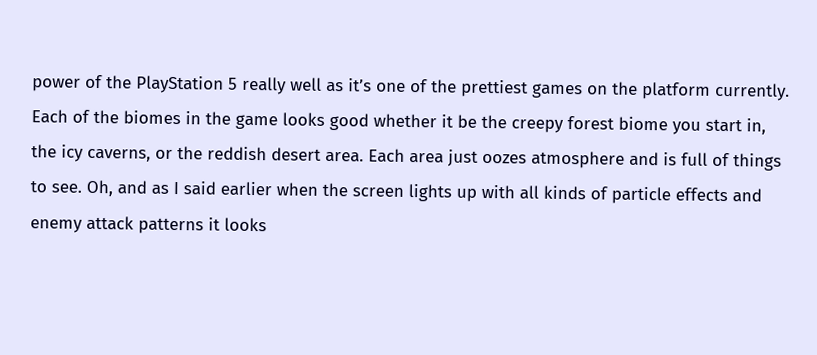power of the PlayStation 5 really well as it’s one of the prettiest games on the platform currently. Each of the biomes in the game looks good whether it be the creepy forest biome you start in, the icy caverns, or the reddish desert area. Each area just oozes atmosphere and is full of things to see. Oh, and as I said earlier when the screen lights up with all kinds of particle effects and enemy attack patterns it looks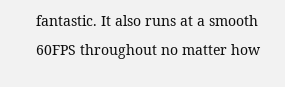fantastic. It also runs at a smooth 60FPS throughout no matter how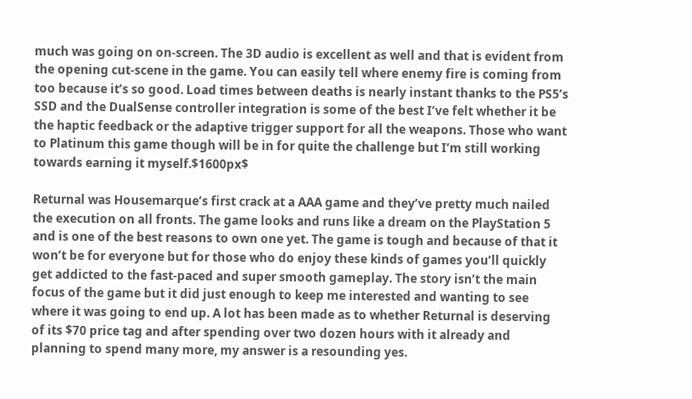much was going on on-screen. The 3D audio is excellent as well and that is evident from the opening cut-scene in the game. You can easily tell where enemy fire is coming from too because it’s so good. Load times between deaths is nearly instant thanks to the PS5’s SSD and the DualSense controller integration is some of the best I’ve felt whether it be the haptic feedback or the adaptive trigger support for all the weapons. Those who want to Platinum this game though will be in for quite the challenge but I’m still working towards earning it myself.$1600px$

Returnal was Housemarque’s first crack at a AAA game and they’ve pretty much nailed the execution on all fronts. The game looks and runs like a dream on the PlayStation 5 and is one of the best reasons to own one yet. The game is tough and because of that it won’t be for everyone but for those who do enjoy these kinds of games you’ll quickly get addicted to the fast-paced and super smooth gameplay. The story isn’t the main focus of the game but it did just enough to keep me interested and wanting to see where it was going to end up. A lot has been made as to whether Returnal is deserving of its $70 price tag and after spending over two dozen hours with it already and planning to spend many more, my answer is a resounding yes.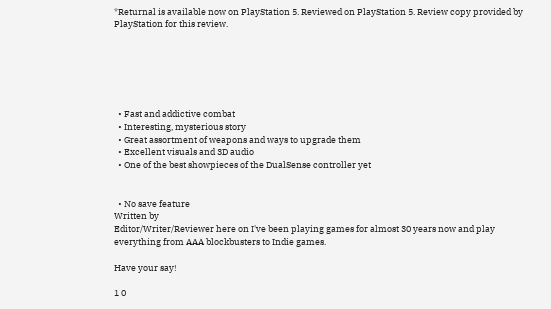*Returnal is available now on PlayStation 5. Reviewed on PlayStation 5. Review copy provided by PlayStation for this review.






  • Fast and addictive combat
  • Interesting, mysterious story
  • Great assortment of weapons and ways to upgrade them
  • Excellent visuals and 3D audio
  • One of the best showpieces of the DualSense controller yet


  • No save feature
Written by
Editor/Writer/Reviewer here on I've been playing games for almost 30 years now and play everything from AAA blockbusters to Indie games.

Have your say!

1 0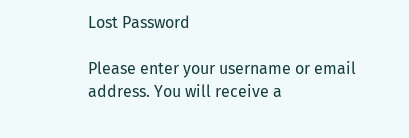Lost Password

Please enter your username or email address. You will receive a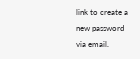link to create a new password via email.